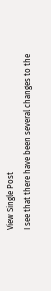View Single Post
I see that there have been several changes to the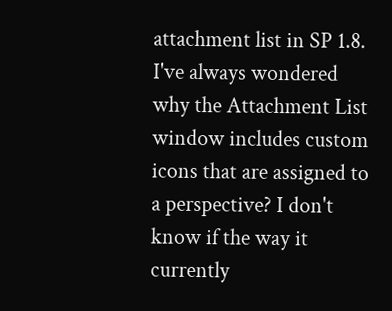attachment list in SP 1.8. I've always wondered why the Attachment List window includes custom icons that are assigned to a perspective? I don't know if the way it currently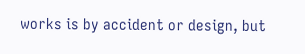works is by accident or design, but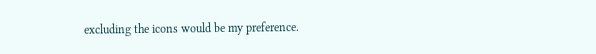excluding the icons would be my preference.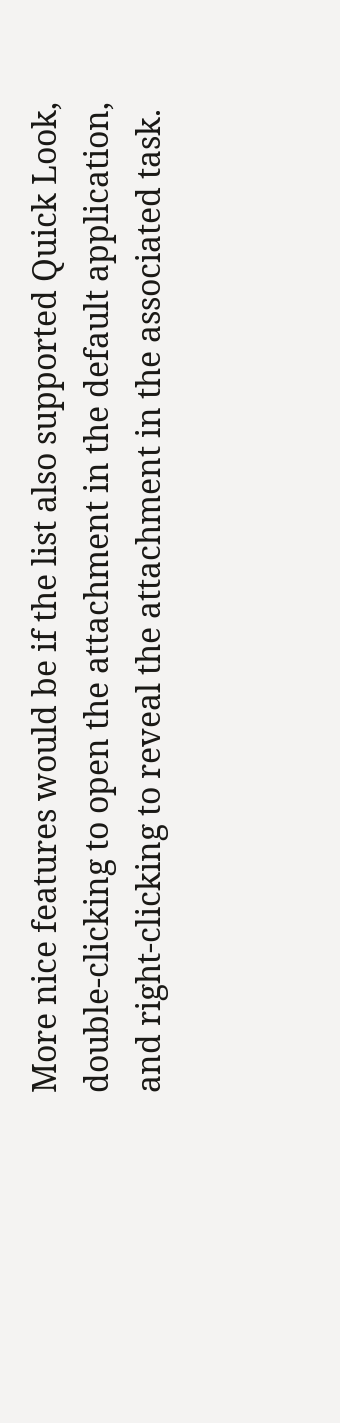More nice features would be if the list also supported Quick Look, double-clicking to open the attachment in the default application, and right-clicking to reveal the attachment in the associated task.